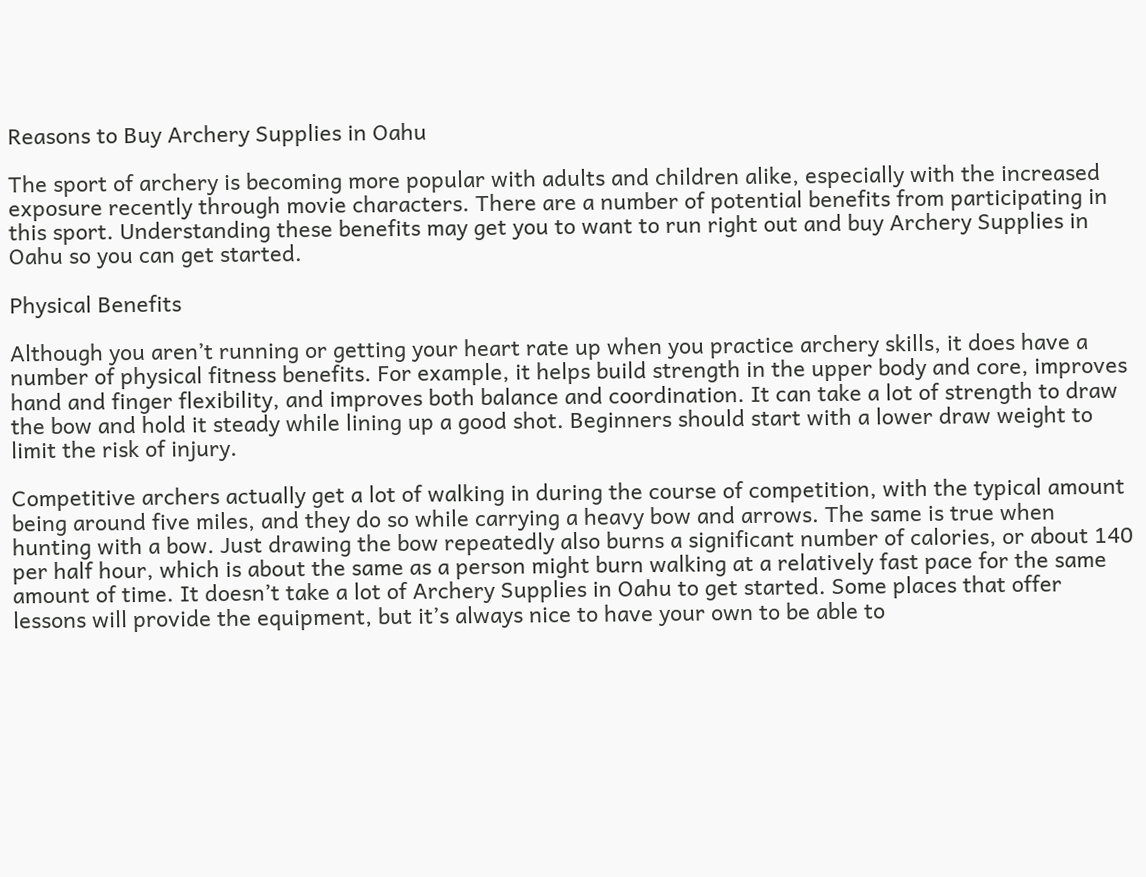Reasons to Buy Archery Supplies in Oahu

The sport of archery is becoming more popular with adults and children alike, especially with the increased exposure recently through movie characters. There are a number of potential benefits from participating in this sport. Understanding these benefits may get you to want to run right out and buy Archery Supplies in Oahu so you can get started.

Physical Benefits

Although you aren’t running or getting your heart rate up when you practice archery skills, it does have a number of physical fitness benefits. For example, it helps build strength in the upper body and core, improves hand and finger flexibility, and improves both balance and coordination. It can take a lot of strength to draw the bow and hold it steady while lining up a good shot. Beginners should start with a lower draw weight to limit the risk of injury.

Competitive archers actually get a lot of walking in during the course of competition, with the typical amount being around five miles, and they do so while carrying a heavy bow and arrows. The same is true when hunting with a bow. Just drawing the bow repeatedly also burns a significant number of calories, or about 140 per half hour, which is about the same as a person might burn walking at a relatively fast pace for the same amount of time. It doesn’t take a lot of Archery Supplies in Oahu to get started. Some places that offer lessons will provide the equipment, but it’s always nice to have your own to be able to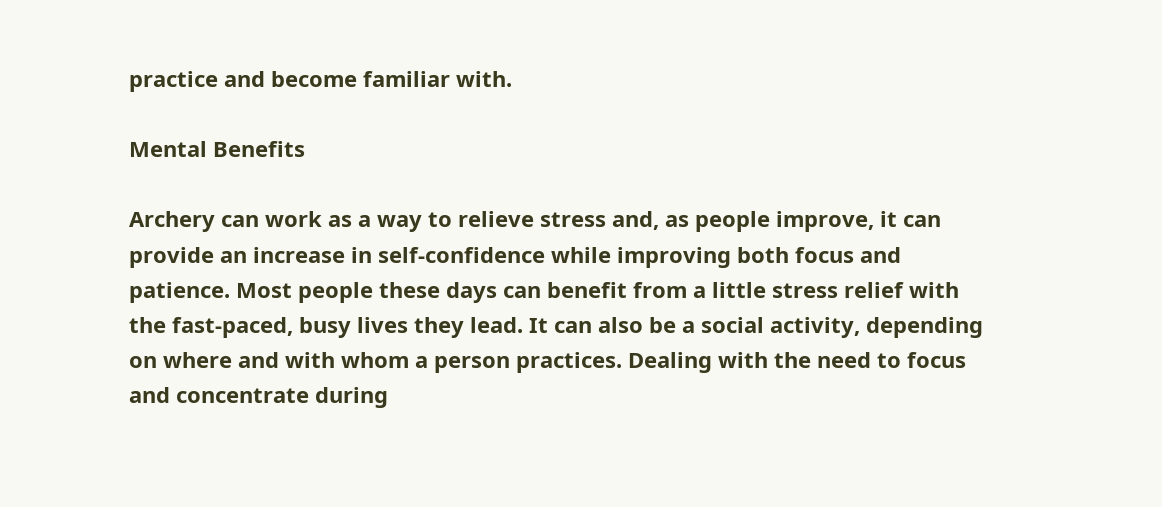practice and become familiar with.

Mental Benefits

Archery can work as a way to relieve stress and, as people improve, it can provide an increase in self-confidence while improving both focus and patience. Most people these days can benefit from a little stress relief with the fast-paced, busy lives they lead. It can also be a social activity, depending on where and with whom a person practices. Dealing with the need to focus and concentrate during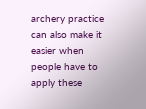archery practice can also make it easier when people have to apply these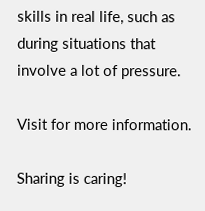skills in real life, such as during situations that involve a lot of pressure.

Visit for more information.

Sharing is caring!